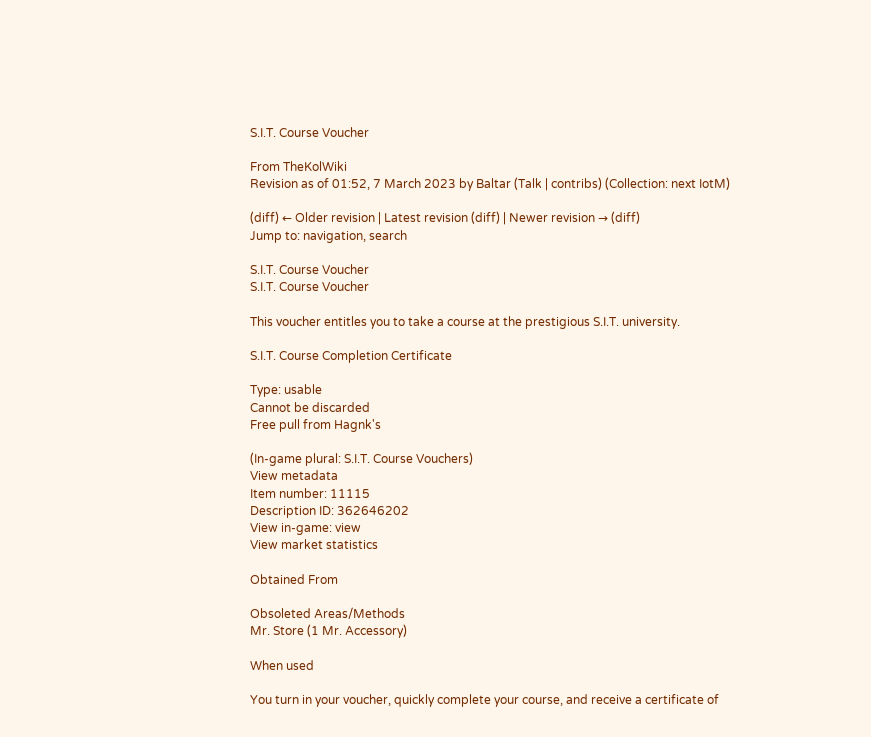S.I.T. Course Voucher

From TheKolWiki
Revision as of 01:52, 7 March 2023 by Baltar (Talk | contribs) (Collection: next IotM)

(diff) ← Older revision | Latest revision (diff) | Newer revision → (diff)
Jump to: navigation, search

S.I.T. Course Voucher
S.I.T. Course Voucher

This voucher entitles you to take a course at the prestigious S.I.T. university.

S.I.T. Course Completion Certificate

Type: usable
Cannot be discarded
Free pull from Hagnk's

(In-game plural: S.I.T. Course Vouchers)
View metadata
Item number: 11115
Description ID: 362646202
View in-game: view
View market statistics

Obtained From

Obsoleted Areas/Methods
Mr. Store (1 Mr. Accessory)

When used

You turn in your voucher, quickly complete your course, and receive a certificate of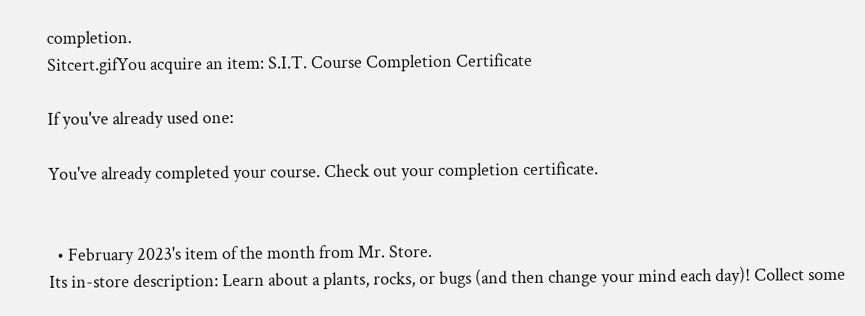completion.
Sitcert.gifYou acquire an item: S.I.T. Course Completion Certificate

If you've already used one:

You've already completed your course. Check out your completion certificate.


  • February 2023's item of the month from Mr. Store.
Its in-store description: Learn about a plants, rocks, or bugs (and then change your mind each day)! Collect some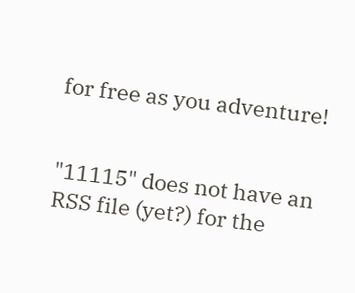for free as you adventure!


"11115" does not have an RSS file (yet?) for the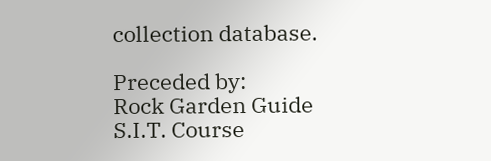collection database.

Preceded by:
Rock Garden Guide
S.I.T. Course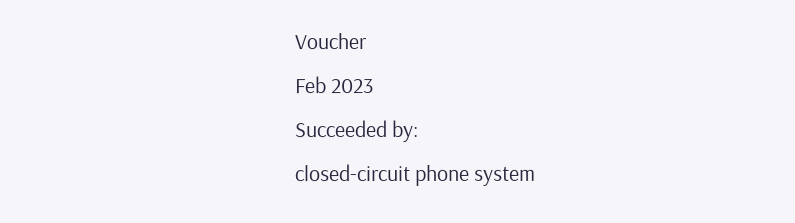Voucher
Feb 2023
Succeeded by:
closed-circuit phone system